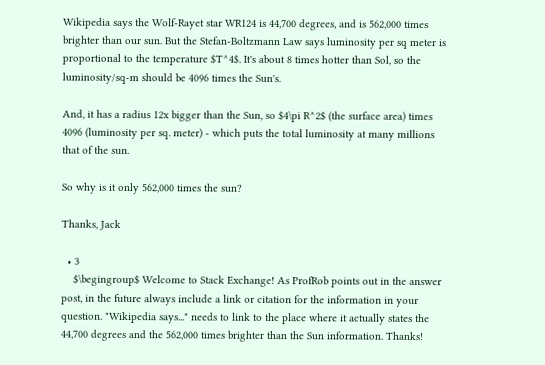Wikipedia says the Wolf-Rayet star WR124 is 44,700 degrees, and is 562,000 times brighter than our sun. But the Stefan-Boltzmann Law says luminosity per sq meter is proportional to the temperature $T^4$. It's about 8 times hotter than Sol, so the luminosity/sq-m should be 4096 times the Sun's.

And, it has a radius 12x bigger than the Sun, so $4\pi R^2$ (the surface area) times 4096 (luminosity per sq. meter) - which puts the total luminosity at many millions that of the sun.

So why is it only 562,000 times the sun?

Thanks, Jack

  • 3
    $\begingroup$ Welcome to Stack Exchange! As ProfRob points out in the answer post, in the future always include a link or citation for the information in your question. "Wikipedia says..." needs to link to the place where it actually states the 44,700 degrees and the 562,000 times brighter than the Sun information. Thanks!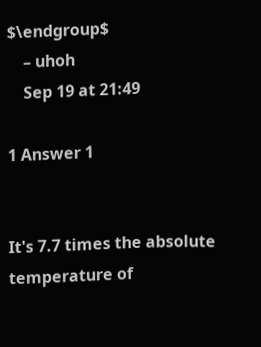$\endgroup$
    – uhoh
    Sep 19 at 21:49

1 Answer 1


It's 7.7 times the absolute temperature of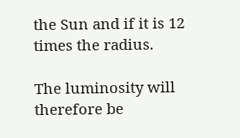the Sun and if it is 12 times the radius.

The luminosity will therefore be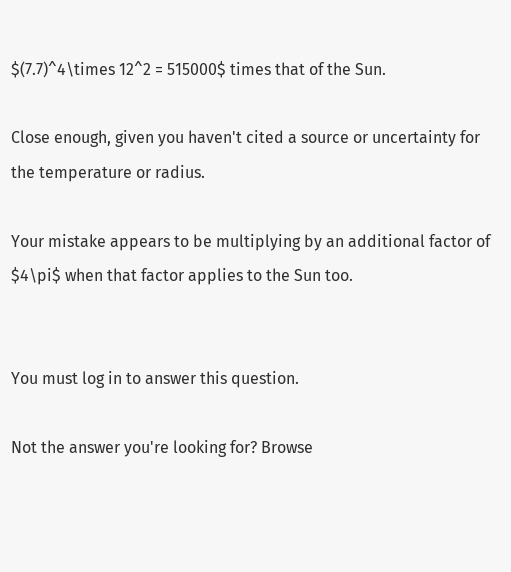$(7.7)^4\times 12^2 = 515000$ times that of the Sun.

Close enough, given you haven't cited a source or uncertainty for the temperature or radius.

Your mistake appears to be multiplying by an additional factor of $4\pi$ when that factor applies to the Sun too.


You must log in to answer this question.

Not the answer you're looking for? Browse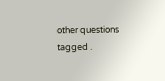other questions tagged .